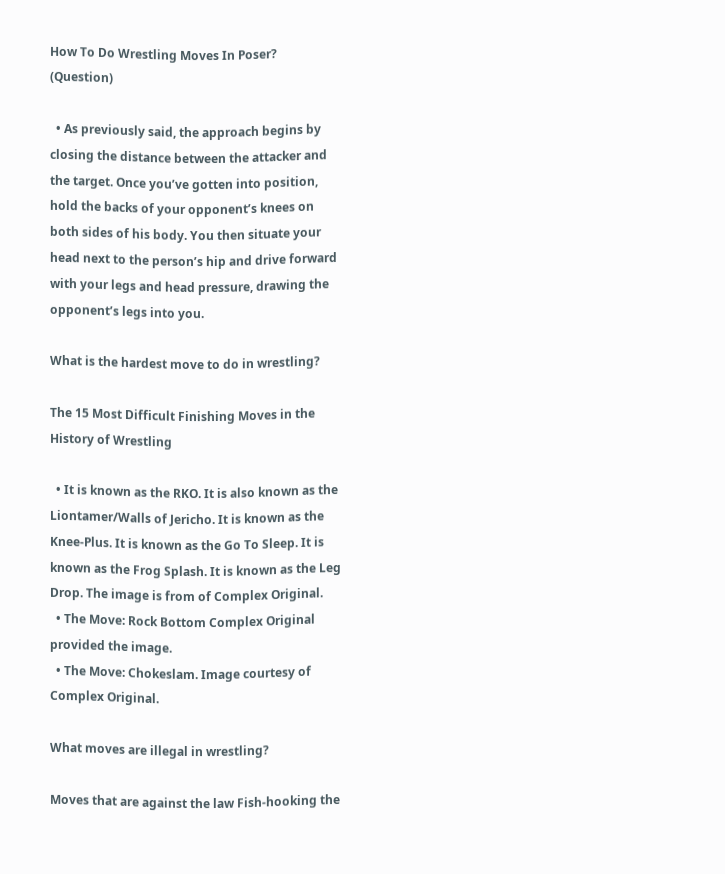How To Do Wrestling Moves In Poser? (Question)

  • As previously said, the approach begins by closing the distance between the attacker and the target. Once you’ve gotten into position, hold the backs of your opponent’s knees on both sides of his body. You then situate your head next to the person’s hip and drive forward with your legs and head pressure, drawing the opponent’s legs into you.

What is the hardest move to do in wrestling?

The 15 Most Difficult Finishing Moves in the History of Wrestling

  • It is known as the RKO. It is also known as the Liontamer/Walls of Jericho. It is known as the Knee-Plus. It is known as the Go To Sleep. It is known as the Frog Splash. It is known as the Leg Drop. The image is from of Complex Original.
  • The Move: Rock Bottom Complex Original provided the image.
  • The Move: Chokeslam. Image courtesy of Complex Original.

What moves are illegal in wrestling?

Moves that are against the law Fish-hooking the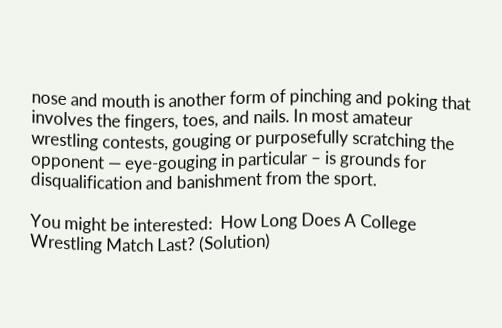nose and mouth is another form of pinching and poking that involves the fingers, toes, and nails. In most amateur wrestling contests, gouging or purposefully scratching the opponent — eye-gouging in particular – is grounds for disqualification and banishment from the sport.

You might be interested:  How Long Does A College Wrestling Match Last? (Solution)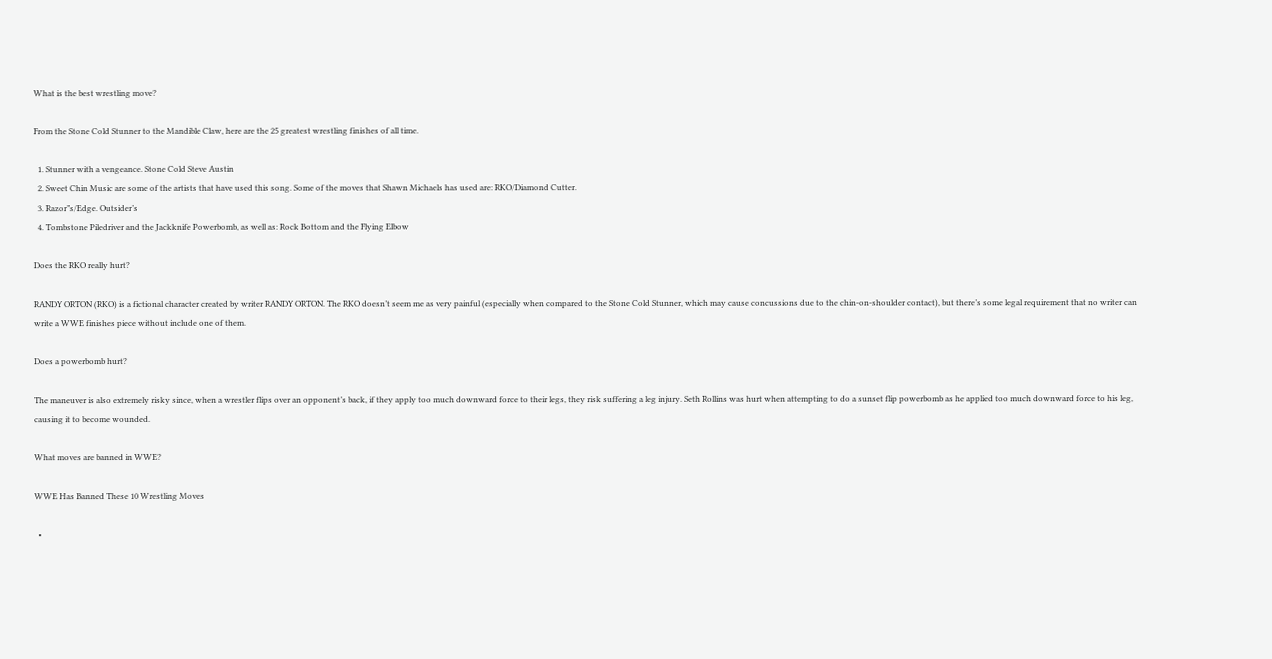What is the best wrestling move?

From the Stone Cold Stunner to the Mandible Claw, here are the 25 greatest wrestling finishes of all time.

  1. Stunner with a vengeance. Stone Cold Steve Austin
  2. Sweet Chin Music are some of the artists that have used this song. Some of the moves that Shawn Michaels has used are: RKO/Diamond Cutter.
  3. Razor”s/Edge. Outsider’s
  4. Tombstone Piledriver and the Jackknife Powerbomb, as well as: Rock Bottom and the Flying Elbow

Does the RKO really hurt?

RANDY ORTON (RKO) is a fictional character created by writer RANDY ORTON. The RKO doesn’t seem me as very painful (especially when compared to the Stone Cold Stunner, which may cause concussions due to the chin-on-shoulder contact), but there’s some legal requirement that no writer can write a WWE finishes piece without include one of them.

Does a powerbomb hurt?

The maneuver is also extremely risky since, when a wrestler flips over an opponent’s back, if they apply too much downward force to their legs, they risk suffering a leg injury. Seth Rollins was hurt when attempting to do a sunset flip powerbomb as he applied too much downward force to his leg, causing it to become wounded.

What moves are banned in WWE?

WWE Has Banned These 10 Wrestling Moves

  •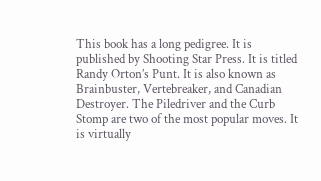This book has a long pedigree. It is published by Shooting Star Press. It is titled Randy Orton’s Punt. It is also known as Brainbuster, Vertebreaker, and Canadian Destroyer. The Piledriver and the Curb Stomp are two of the most popular moves. It is virtually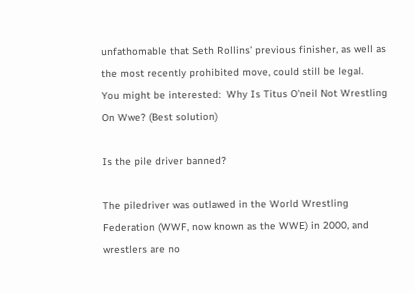unfathomable that Seth Rollins’ previous finisher, as well as the most recently prohibited move, could still be legal.
You might be interested:  Why Is Titus O'neil Not Wrestling On Wwe? (Best solution)

Is the pile driver banned?

The piledriver was outlawed in the World Wrestling Federation (WWF, now known as the WWE) in 2000, and wrestlers are no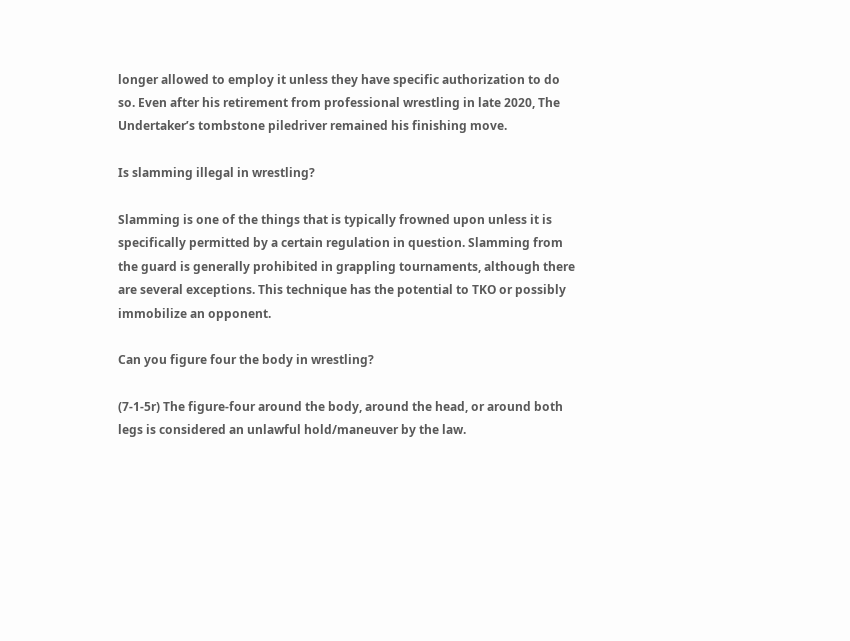longer allowed to employ it unless they have specific authorization to do so. Even after his retirement from professional wrestling in late 2020, The Undertaker’s tombstone piledriver remained his finishing move.

Is slamming illegal in wrestling?

Slamming is one of the things that is typically frowned upon unless it is specifically permitted by a certain regulation in question. Slamming from the guard is generally prohibited in grappling tournaments, although there are several exceptions. This technique has the potential to TKO or possibly immobilize an opponent.

Can you figure four the body in wrestling?

(7-1-5r) The figure-four around the body, around the head, or around both legs is considered an unlawful hold/maneuver by the law.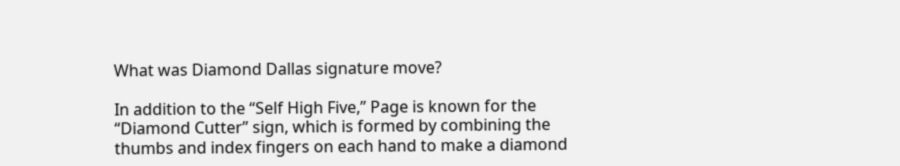What was Diamond Dallas signature move?

In addition to the “Self High Five,” Page is known for the “Diamond Cutter” sign, which is formed by combining the thumbs and index fingers on each hand to make a diamond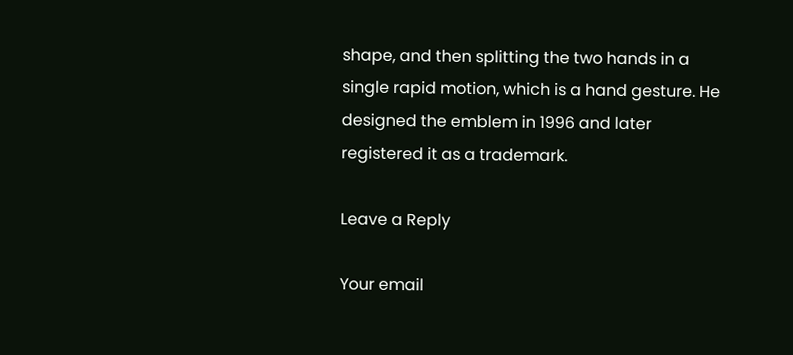shape, and then splitting the two hands in a single rapid motion, which is a hand gesture. He designed the emblem in 1996 and later registered it as a trademark.

Leave a Reply

Your email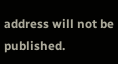address will not be published.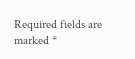Required fields are marked *